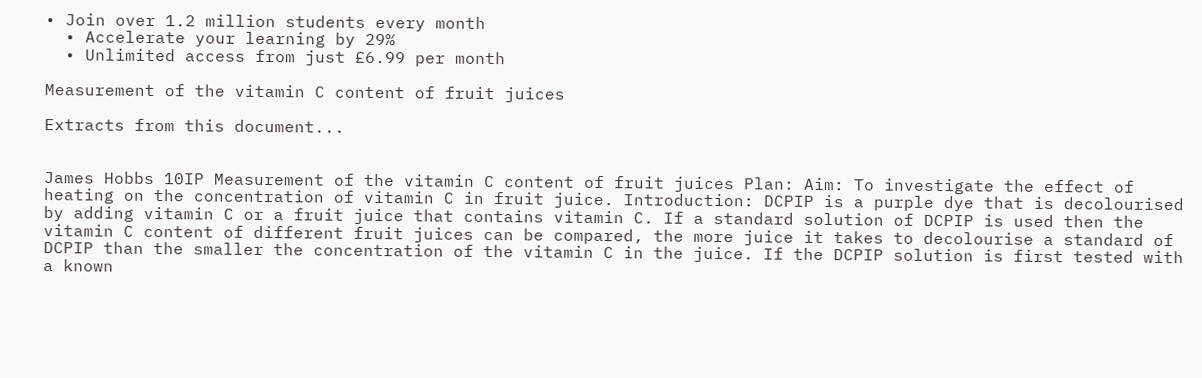• Join over 1.2 million students every month
  • Accelerate your learning by 29%
  • Unlimited access from just £6.99 per month

Measurement of the vitamin C content of fruit juices

Extracts from this document...


James Hobbs 10IP Measurement of the vitamin C content of fruit juices Plan: Aim: To investigate the effect of heating on the concentration of vitamin C in fruit juice. Introduction: DCPIP is a purple dye that is decolourised by adding vitamin C or a fruit juice that contains vitamin C. If a standard solution of DCPIP is used then the vitamin C content of different fruit juices can be compared, the more juice it takes to decolourise a standard of DCPIP than the smaller the concentration of the vitamin C in the juice. If the DCPIP solution is first tested with a known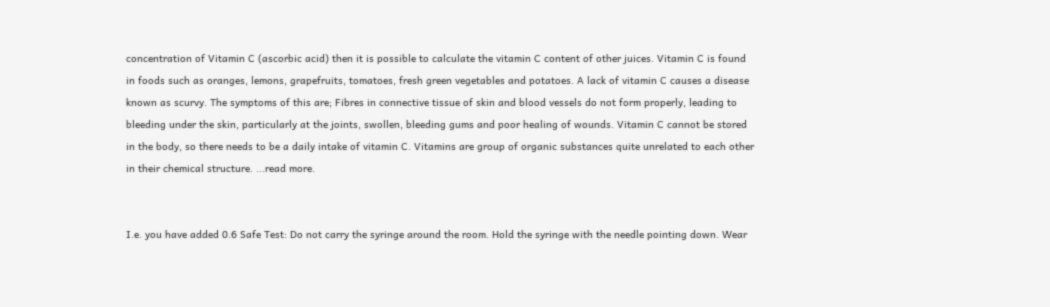concentration of Vitamin C (ascorbic acid) then it is possible to calculate the vitamin C content of other juices. Vitamin C is found in foods such as oranges, lemons, grapefruits, tomatoes, fresh green vegetables and potatoes. A lack of vitamin C causes a disease known as scurvy. The symptoms of this are; Fibres in connective tissue of skin and blood vessels do not form properly, leading to bleeding under the skin, particularly at the joints, swollen, bleeding gums and poor healing of wounds. Vitamin C cannot be stored in the body, so there needs to be a daily intake of vitamin C. Vitamins are group of organic substances quite unrelated to each other in their chemical structure. ...read more.


I.e. you have added 0.6 Safe Test: Do not carry the syringe around the room. Hold the syringe with the needle pointing down. Wear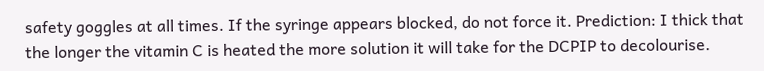safety goggles at all times. If the syringe appears blocked, do not force it. Prediction: I thick that the longer the vitamin C is heated the more solution it will take for the DCPIP to decolourise.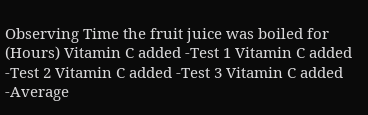Observing Time the fruit juice was boiled for (Hours) Vitamin C added -Test 1 Vitamin C added -Test 2 Vitamin C added -Test 3 Vitamin C added -Average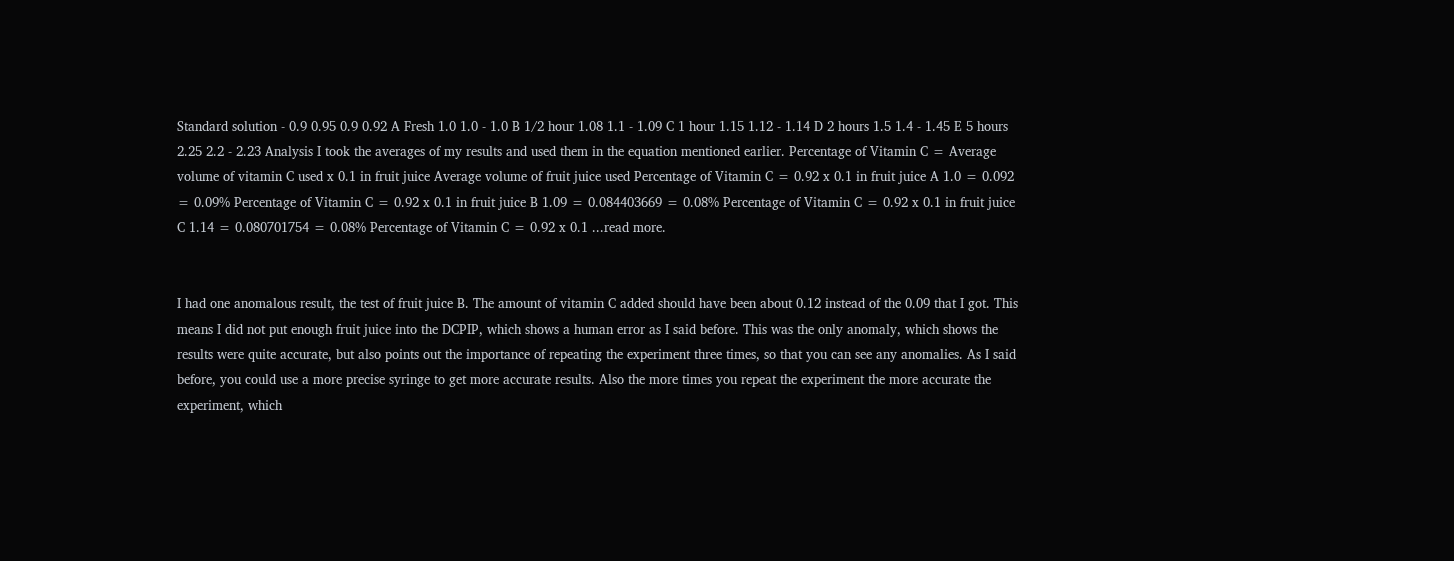Standard solution - 0.9 0.95 0.9 0.92 A Fresh 1.0 1.0 - 1.0 B 1/2 hour 1.08 1.1 - 1.09 C 1 hour 1.15 1.12 - 1.14 D 2 hours 1.5 1.4 - 1.45 E 5 hours 2.25 2.2 - 2.23 Analysis I took the averages of my results and used them in the equation mentioned earlier. Percentage of Vitamin C = Average volume of vitamin C used x 0.1 in fruit juice Average volume of fruit juice used Percentage of Vitamin C = 0.92 x 0.1 in fruit juice A 1.0 = 0.092 = 0.09% Percentage of Vitamin C = 0.92 x 0.1 in fruit juice B 1.09 = 0.084403669 = 0.08% Percentage of Vitamin C = 0.92 x 0.1 in fruit juice C 1.14 = 0.080701754 = 0.08% Percentage of Vitamin C = 0.92 x 0.1 ...read more.


I had one anomalous result, the test of fruit juice B. The amount of vitamin C added should have been about 0.12 instead of the 0.09 that I got. This means I did not put enough fruit juice into the DCPIP, which shows a human error as I said before. This was the only anomaly, which shows the results were quite accurate, but also points out the importance of repeating the experiment three times, so that you can see any anomalies. As I said before, you could use a more precise syringe to get more accurate results. Also the more times you repeat the experiment the more accurate the experiment, which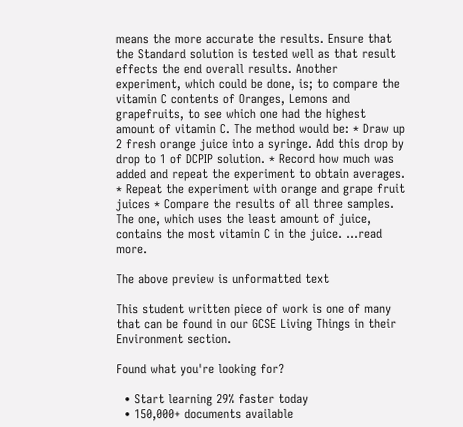means the more accurate the results. Ensure that the Standard solution is tested well as that result effects the end overall results. Another experiment, which could be done, is; to compare the vitamin C contents of Oranges, Lemons and grapefruits, to see which one had the highest amount of vitamin C. The method would be: * Draw up 2 fresh orange juice into a syringe. Add this drop by drop to 1 of DCPIP solution. * Record how much was added and repeat the experiment to obtain averages. * Repeat the experiment with orange and grape fruit juices * Compare the results of all three samples. The one, which uses the least amount of juice, contains the most vitamin C in the juice. ...read more.

The above preview is unformatted text

This student written piece of work is one of many that can be found in our GCSE Living Things in their Environment section.

Found what you're looking for?

  • Start learning 29% faster today
  • 150,000+ documents available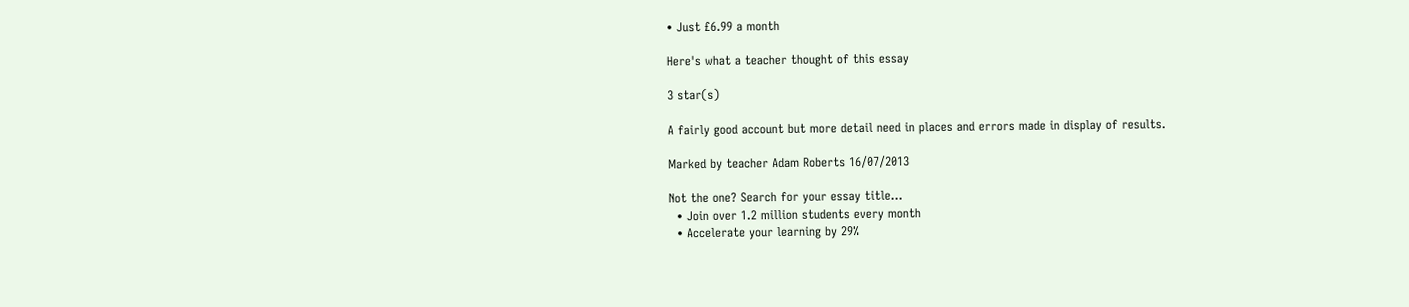• Just £6.99 a month

Here's what a teacher thought of this essay

3 star(s)

A fairly good account but more detail need in places and errors made in display of results.

Marked by teacher Adam Roberts 16/07/2013

Not the one? Search for your essay title...
  • Join over 1.2 million students every month
  • Accelerate your learning by 29%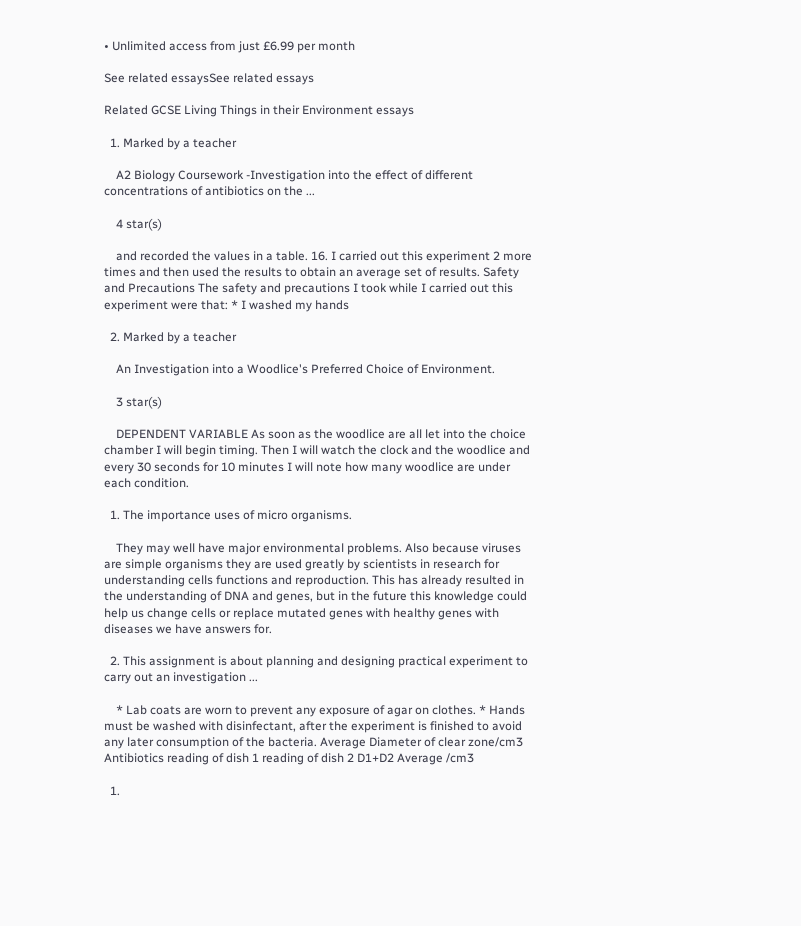• Unlimited access from just £6.99 per month

See related essaysSee related essays

Related GCSE Living Things in their Environment essays

  1. Marked by a teacher

    A2 Biology Coursework -Investigation into the effect of different concentrations of antibiotics on the ...

    4 star(s)

    and recorded the values in a table. 16. I carried out this experiment 2 more times and then used the results to obtain an average set of results. Safety and Precautions The safety and precautions I took while I carried out this experiment were that: * I washed my hands

  2. Marked by a teacher

    An Investigation into a Woodlice's Preferred Choice of Environment.

    3 star(s)

    DEPENDENT VARIABLE As soon as the woodlice are all let into the choice chamber I will begin timing. Then I will watch the clock and the woodlice and every 30 seconds for 10 minutes I will note how many woodlice are under each condition.

  1. The importance uses of micro organisms.

    They may well have major environmental problems. Also because viruses are simple organisms they are used greatly by scientists in research for understanding cells functions and reproduction. This has already resulted in the understanding of DNA and genes, but in the future this knowledge could help us change cells or replace mutated genes with healthy genes with diseases we have answers for.

  2. This assignment is about planning and designing practical experiment to carry out an investigation ...

    * Lab coats are worn to prevent any exposure of agar on clothes. * Hands must be washed with disinfectant, after the experiment is finished to avoid any later consumption of the bacteria. Average Diameter of clear zone/cm3 Antibiotics reading of dish 1 reading of dish 2 D1+D2 Average /cm3

  1.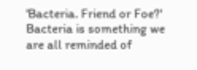'Bacteria. Friend or Foe?' Bacteria is something we are all reminded of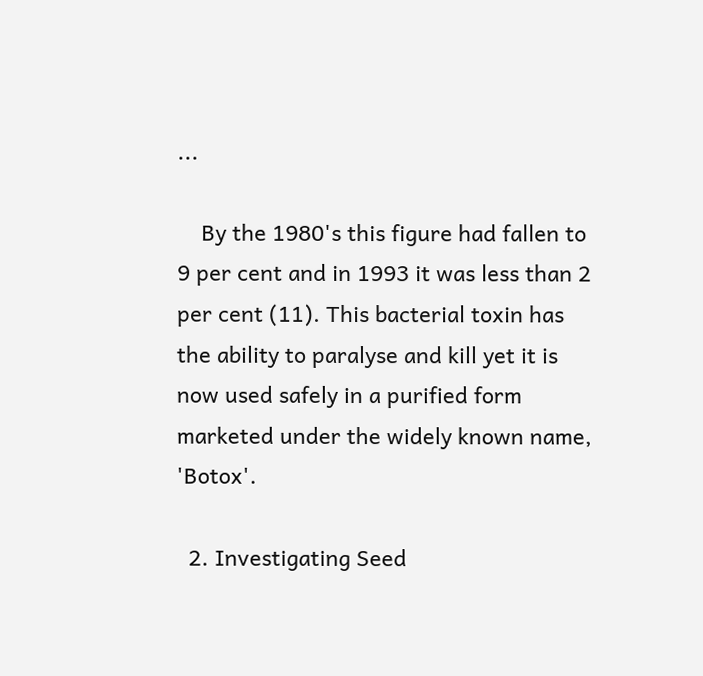...

    By the 1980's this figure had fallen to 9 per cent and in 1993 it was less than 2 per cent (11). This bacterial toxin has the ability to paralyse and kill yet it is now used safely in a purified form marketed under the widely known name, 'Botox'.

  2. Investigating Seed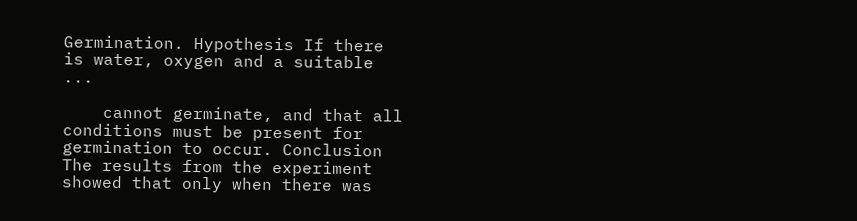Germination. Hypothesis If there is water, oxygen and a suitable ...

    cannot germinate, and that all conditions must be present for germination to occur. Conclusion The results from the experiment showed that only when there was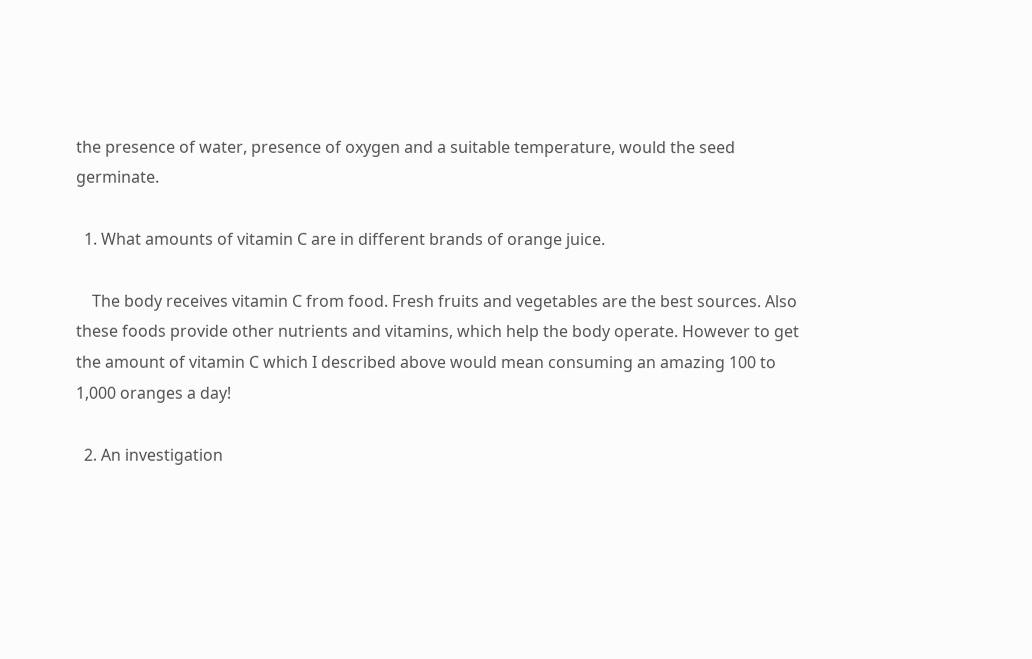the presence of water, presence of oxygen and a suitable temperature, would the seed germinate.

  1. What amounts of vitamin C are in different brands of orange juice.

    The body receives vitamin C from food. Fresh fruits and vegetables are the best sources. Also these foods provide other nutrients and vitamins, which help the body operate. However to get the amount of vitamin C which I described above would mean consuming an amazing 100 to 1,000 oranges a day!

  2. An investigation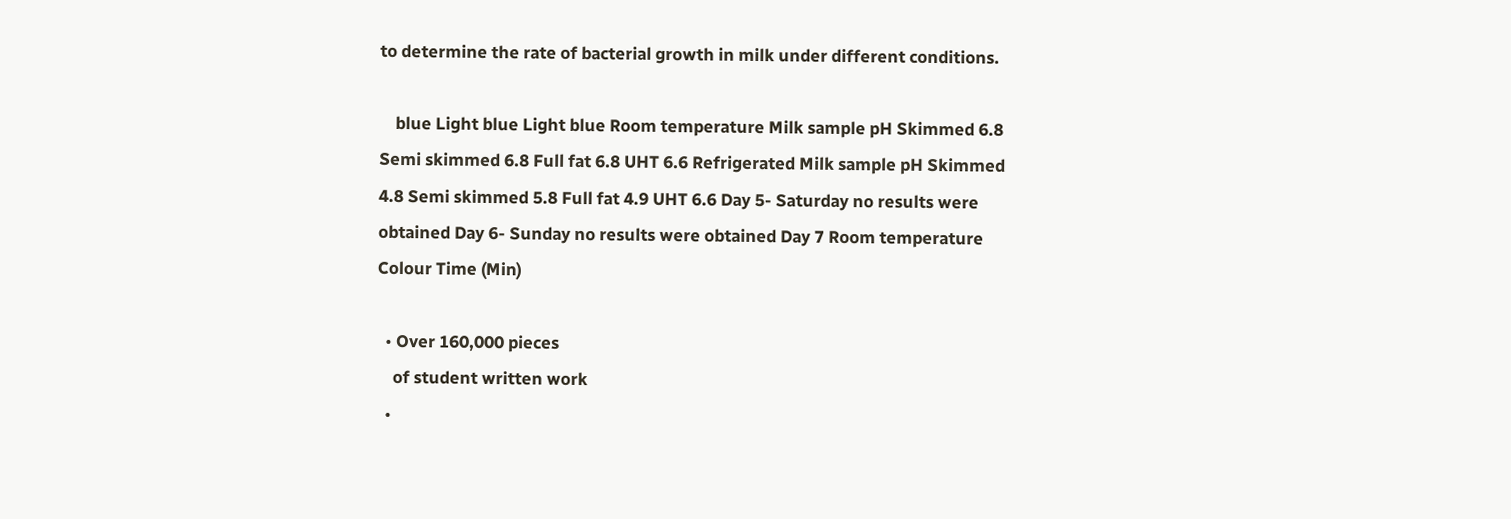to determine the rate of bacterial growth in milk under different conditions.

    blue Light blue Light blue Room temperature Milk sample pH Skimmed 6.8 Semi skimmed 6.8 Full fat 6.8 UHT 6.6 Refrigerated Milk sample pH Skimmed 4.8 Semi skimmed 5.8 Full fat 4.9 UHT 6.6 Day 5- Saturday no results were obtained Day 6- Sunday no results were obtained Day 7 Room temperature Colour Time (Min)

  • Over 160,000 pieces
    of student written work
  •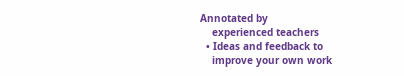Annotated by
    experienced teachers
  • Ideas and feedback to
    improve your own work